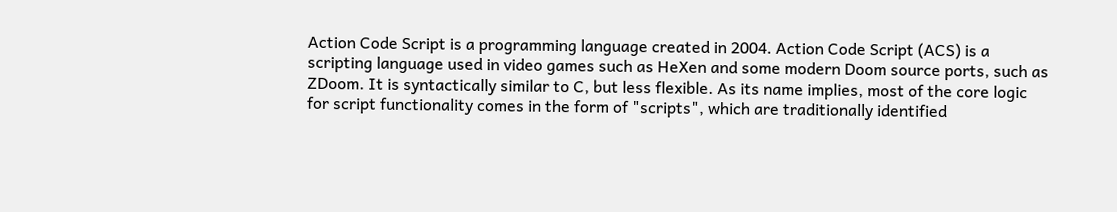Action Code Script is a programming language created in 2004. Action Code Script (ACS) is a scripting language used in video games such as HeXen and some modern Doom source ports, such as ZDoom. It is syntactically similar to C, but less flexible. As its name implies, most of the core logic for script functionality comes in the form of "scripts", which are traditionally identified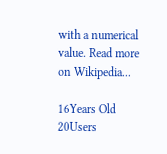with a numerical value. Read more on Wikipedia...

16Years Old 20Users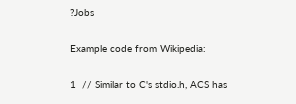?Jobs

Example code from Wikipedia:

1  // Similar to C's stdio.h, ACS has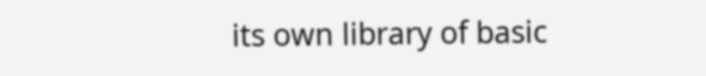its own library of basic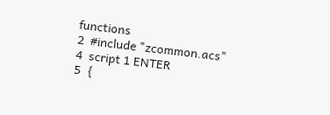functions
2  #include "zcommon.acs"
4  script 1 ENTER
5  {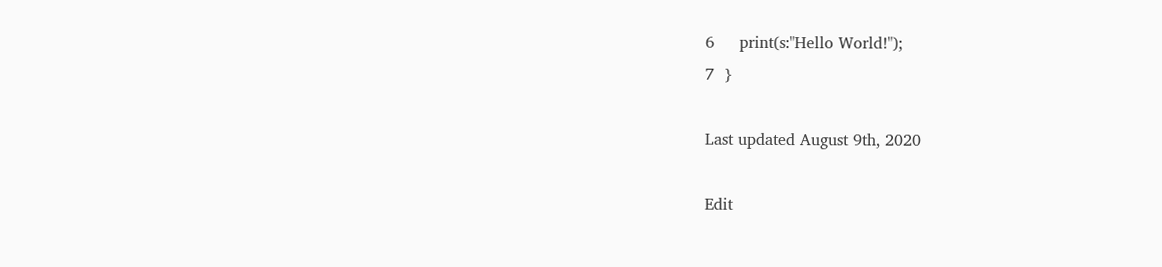6     print(s:"Hello World!");
7  }

Last updated August 9th, 2020

Edit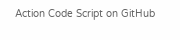Action Code Script on GitHub